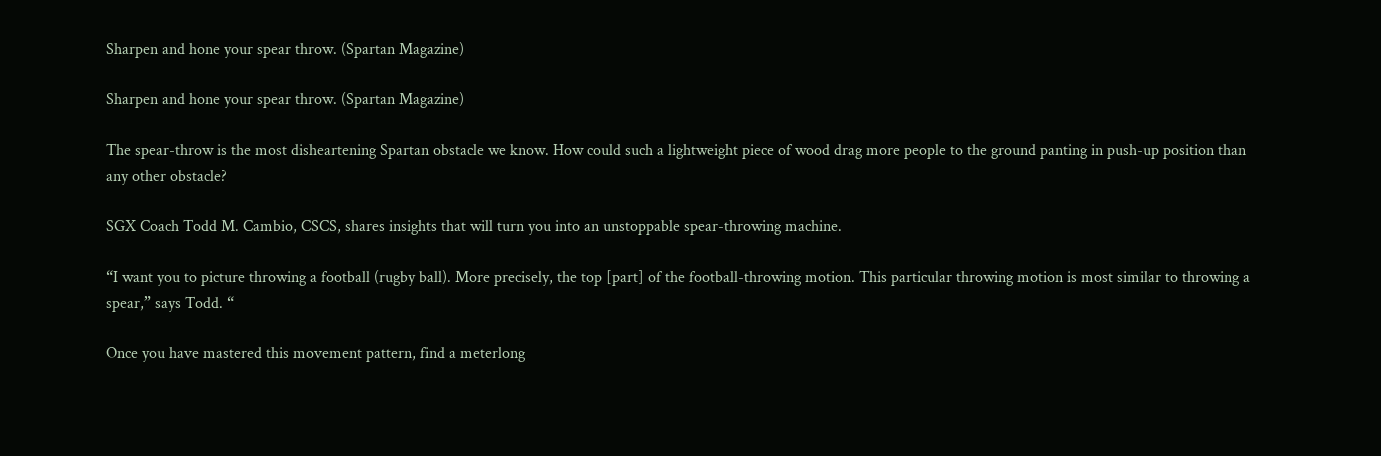Sharpen and hone your spear throw. (Spartan Magazine)

Sharpen and hone your spear throw. (Spartan Magazine)

The spear-throw is the most disheartening Spartan obstacle we know. How could such a lightweight piece of wood drag more people to the ground panting in push-up position than any other obstacle?

SGX Coach Todd M. Cambio, CSCS, shares insights that will turn you into an unstoppable spear-throwing machine.

“I want you to picture throwing a football (rugby ball). More precisely, the top [part] of the football-throwing motion. This particular throwing motion is most similar to throwing a spear,” says Todd. “

Once you have mastered this movement pattern, find a meterlong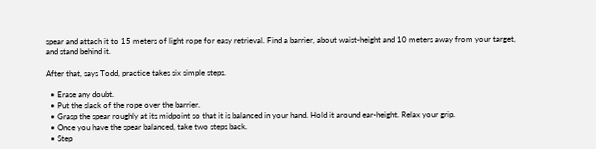spear and attach it to 15 meters of light rope for easy retrieval. Find a barrier, about waist-height and 10 meters away from your target, and stand behind it.

After that, says Todd, practice takes six simple steps.

  • Erase any doubt.
  • Put the slack of the rope over the barrier.
  • Grasp the spear roughly at its midpoint so that it is balanced in your hand. Hold it around ear-height. Relax your grip.
  • Once you have the spear balanced, take two steps back.
  • Step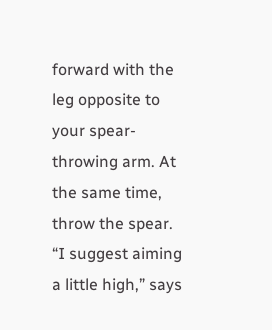forward with the leg opposite to your spear-throwing arm. At the same time, throw the spear. “I suggest aiming a little high,” says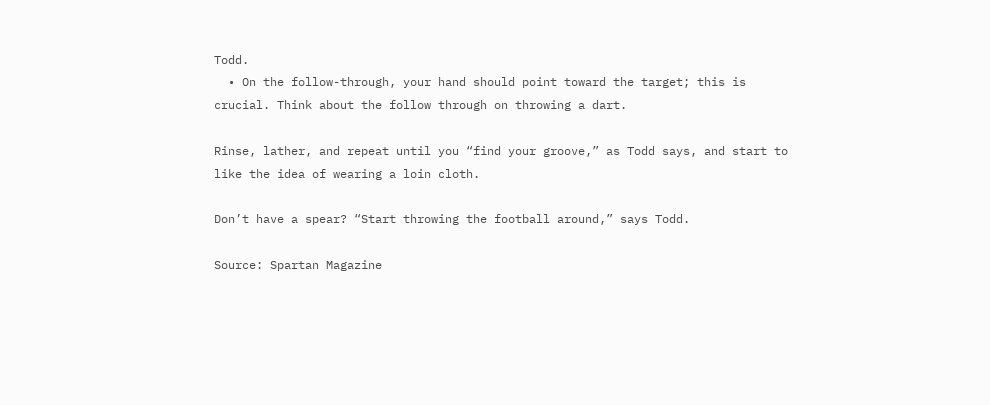Todd.
  • On the follow-through, your hand should point toward the target; this is crucial. Think about the follow through on throwing a dart.

Rinse, lather, and repeat until you “find your groove,” as Todd says, and start to like the idea of wearing a loin cloth.

Don’t have a spear? “Start throwing the football around,” says Todd.

Source: Spartan Magazine